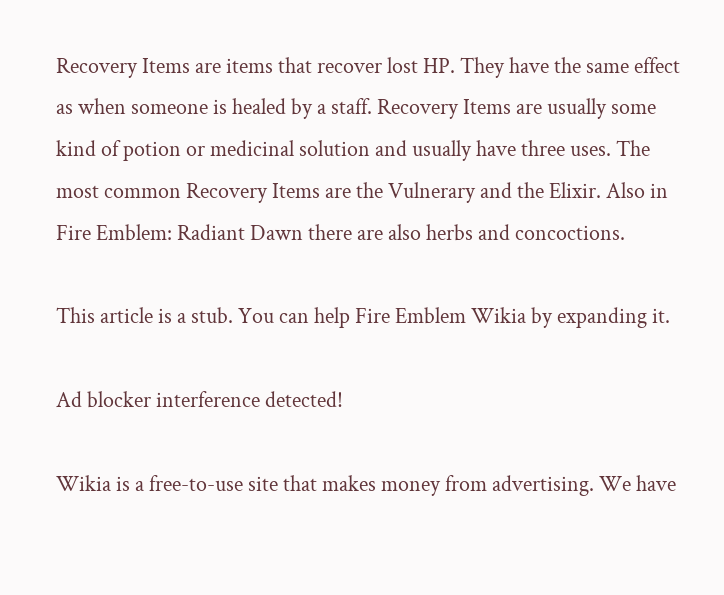Recovery Items are items that recover lost HP. They have the same effect as when someone is healed by a staff. Recovery Items are usually some kind of potion or medicinal solution and usually have three uses. The most common Recovery Items are the Vulnerary and the Elixir. Also in Fire Emblem: Radiant Dawn there are also herbs and concoctions.

This article is a stub. You can help Fire Emblem Wikia by expanding it.

Ad blocker interference detected!

Wikia is a free-to-use site that makes money from advertising. We have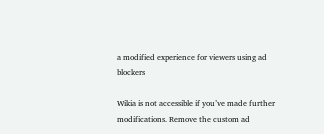a modified experience for viewers using ad blockers

Wikia is not accessible if you’ve made further modifications. Remove the custom ad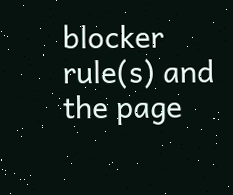blocker rule(s) and the page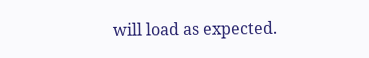will load as expected.